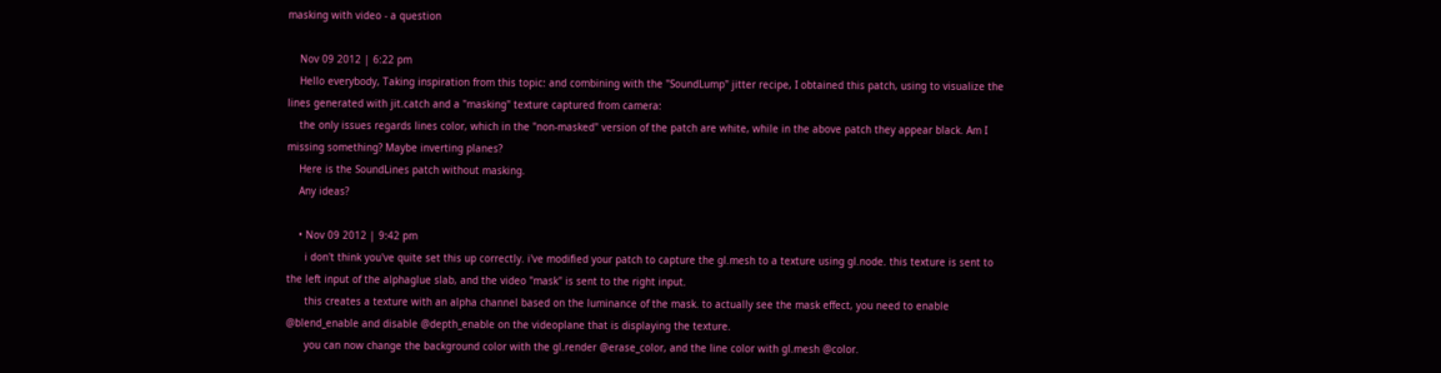masking with video - a question

    Nov 09 2012 | 6:22 pm
    Hello everybody, Taking inspiration from this topic: and combining with the "SoundLump" jitter recipe, I obtained this patch, using to visualize the lines generated with jit.catch and a "masking" texture captured from camera:
    the only issues regards lines color, which in the "non-masked" version of the patch are white, while in the above patch they appear black. Am I missing something? Maybe inverting planes?
    Here is the SoundLines patch without masking.
    Any ideas?

    • Nov 09 2012 | 9:42 pm
      i don't think you've quite set this up correctly. i've modified your patch to capture the gl.mesh to a texture using gl.node. this texture is sent to the left input of the alphaglue slab, and the video "mask" is sent to the right input.
      this creates a texture with an alpha channel based on the luminance of the mask. to actually see the mask effect, you need to enable @blend_enable and disable @depth_enable on the videoplane that is displaying the texture.
      you can now change the background color with the gl.render @erase_color, and the line color with gl.mesh @color.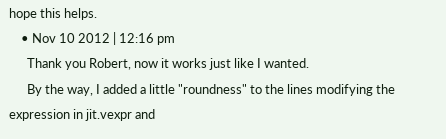hope this helps.
    • Nov 10 2012 | 12:16 pm
      Thank you Robert, now it works just like I wanted.
      By the way, I added a little "roundness" to the lines modifying the expression in jit.vexpr and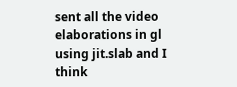sent all the video elaborations in gl using jit.slab and I think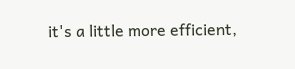it's a little more efficient,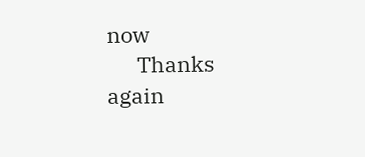now
      Thanks again